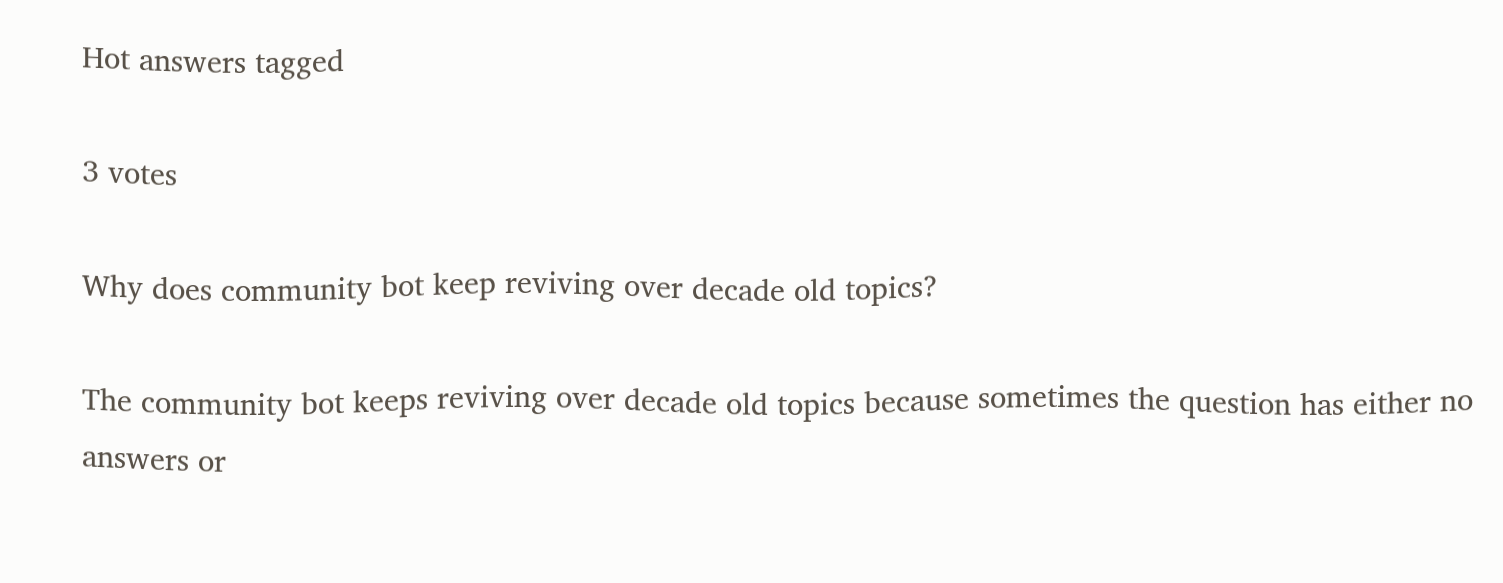Hot answers tagged

3 votes

Why does community bot keep reviving over decade old topics?

The community bot keeps reviving over decade old topics because sometimes the question has either no answers or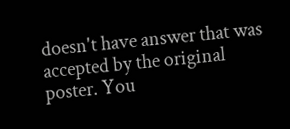doesn't have answer that was accepted by the original poster. You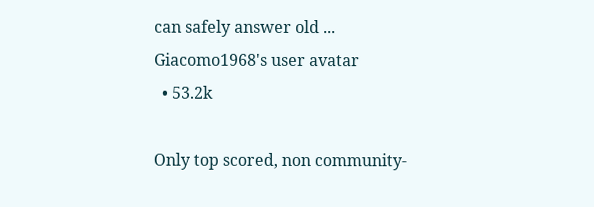can safely answer old ...
Giacomo1968's user avatar
  • 53.2k

Only top scored, non community-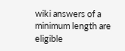wiki answers of a minimum length are eligible